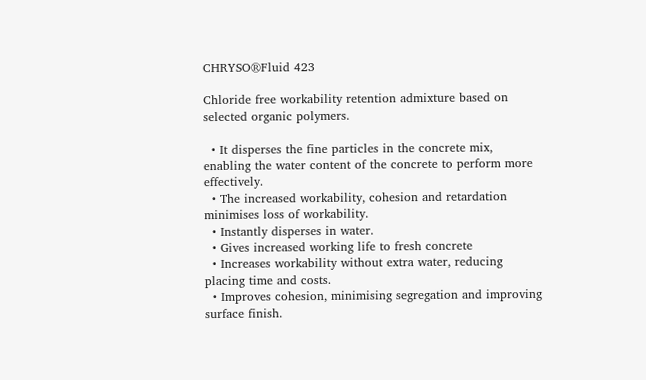CHRYSO®Fluid 423

Chloride free workability retention admixture based on selected organic polymers.

  • It disperses the fine particles in the concrete mix, enabling the water content of the concrete to perform more effectively.
  • The increased workability, cohesion and retardation minimises loss of workability.
  • Instantly disperses in water.
  • Gives increased working life to fresh concrete
  • Increases workability without extra water, reducing placing time and costs.
  • Improves cohesion, minimising segregation and improving surface finish.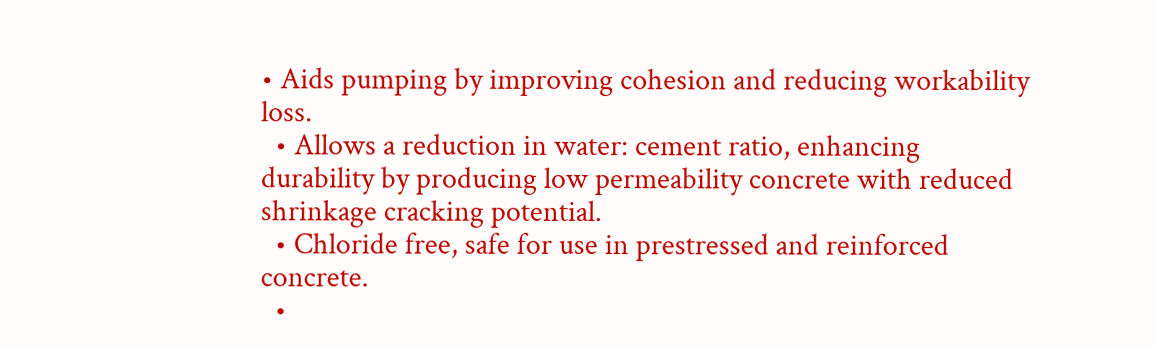• Aids pumping by improving cohesion and reducing workability loss.
  • Allows a reduction in water: cement ratio, enhancing durability by producing low permeability concrete with reduced shrinkage cracking potential.
  • Chloride free, safe for use in prestressed and reinforced concrete.
  •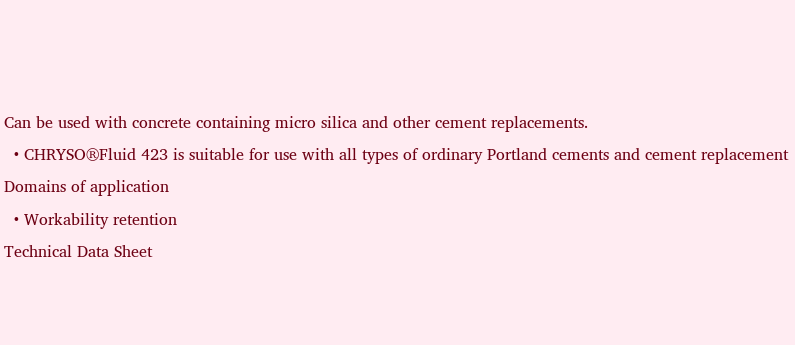Can be used with concrete containing micro silica and other cement replacements.
  • CHRYSO®Fluid 423 is suitable for use with all types of ordinary Portland cements and cement replacement
Domains of application
  • Workability retention
Technical Data Sheet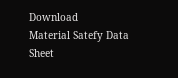Download
Material Satefy Data Sheet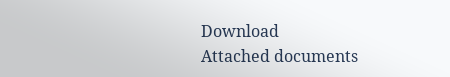Download
Attached documents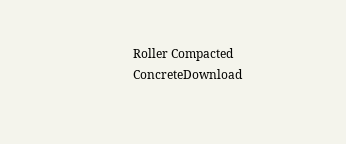Roller Compacted ConcreteDownload